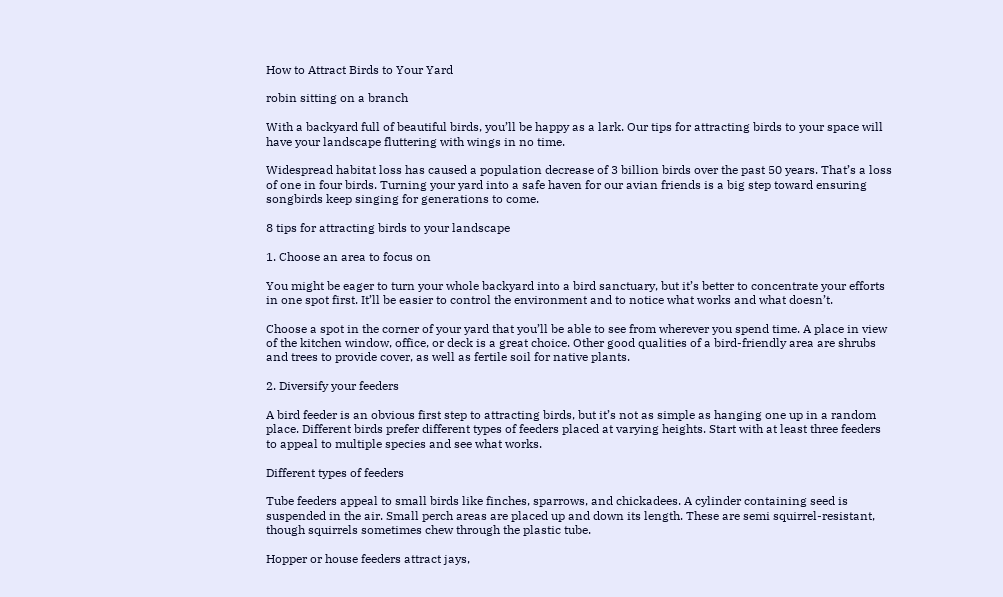How to Attract Birds to Your Yard

robin sitting on a branch

With a backyard full of beautiful birds, you’ll be happy as a lark. Our tips for attracting birds to your space will have your landscape fluttering with wings in no time.

Widespread habitat loss has caused a population decrease of 3 billion birds over the past 50 years. That’s a loss of one in four birds. Turning your yard into a safe haven for our avian friends is a big step toward ensuring songbirds keep singing for generations to come.

8 tips for attracting birds to your landscape

1. Choose an area to focus on

You might be eager to turn your whole backyard into a bird sanctuary, but it’s better to concentrate your efforts in one spot first. It’ll be easier to control the environment and to notice what works and what doesn’t.

Choose a spot in the corner of your yard that you’ll be able to see from wherever you spend time. A place in view of the kitchen window, office, or deck is a great choice. Other good qualities of a bird-friendly area are shrubs and trees to provide cover, as well as fertile soil for native plants.

2. Diversify your feeders

A bird feeder is an obvious first step to attracting birds, but it’s not as simple as hanging one up in a random place. Different birds prefer different types of feeders placed at varying heights. Start with at least three feeders to appeal to multiple species and see what works.

Different types of feeders

Tube feeders appeal to small birds like finches, sparrows, and chickadees. A cylinder containing seed is suspended in the air. Small perch areas are placed up and down its length. These are semi squirrel-resistant, though squirrels sometimes chew through the plastic tube.

Hopper or house feeders attract jays,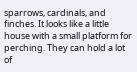sparrows, cardinals, and finches. It looks like a little house with a small platform for perching. They can hold a lot of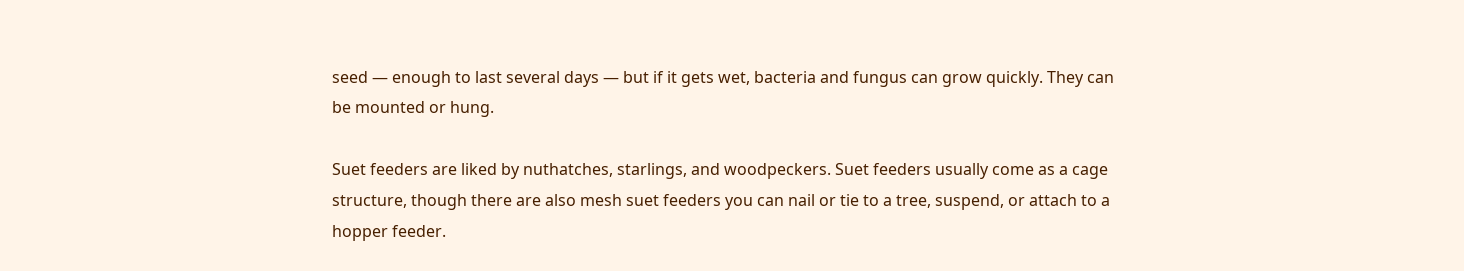seed — enough to last several days — but if it gets wet, bacteria and fungus can grow quickly. They can be mounted or hung.

Suet feeders are liked by nuthatches, starlings, and woodpeckers. Suet feeders usually come as a cage structure, though there are also mesh suet feeders you can nail or tie to a tree, suspend, or attach to a hopper feeder.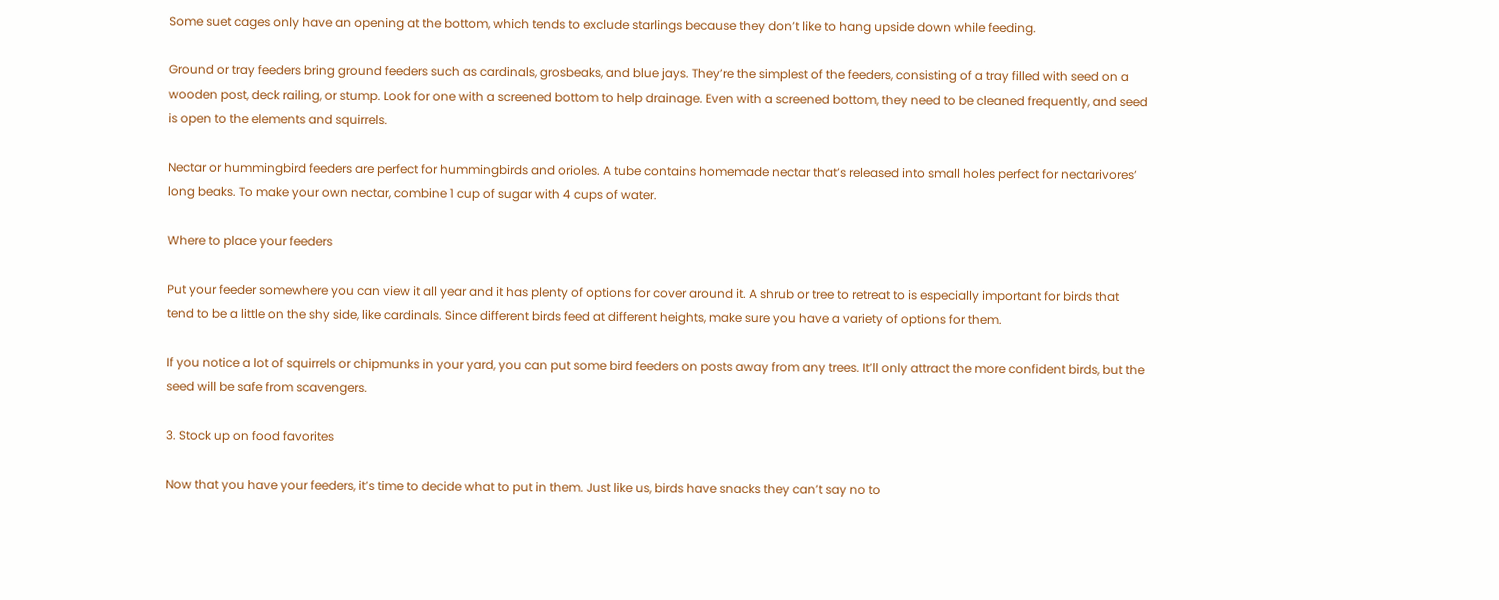Some suet cages only have an opening at the bottom, which tends to exclude starlings because they don’t like to hang upside down while feeding.

Ground or tray feeders bring ground feeders such as cardinals, grosbeaks, and blue jays. They’re the simplest of the feeders, consisting of a tray filled with seed on a wooden post, deck railing, or stump. Look for one with a screened bottom to help drainage. Even with a screened bottom, they need to be cleaned frequently, and seed is open to the elements and squirrels.

Nectar or hummingbird feeders are perfect for hummingbirds and orioles. A tube contains homemade nectar that’s released into small holes perfect for nectarivores’ long beaks. To make your own nectar, combine 1 cup of sugar with 4 cups of water.

Where to place your feeders

Put your feeder somewhere you can view it all year and it has plenty of options for cover around it. A shrub or tree to retreat to is especially important for birds that tend to be a little on the shy side, like cardinals. Since different birds feed at different heights, make sure you have a variety of options for them.

If you notice a lot of squirrels or chipmunks in your yard, you can put some bird feeders on posts away from any trees. It’ll only attract the more confident birds, but the seed will be safe from scavengers.

3. Stock up on food favorites

Now that you have your feeders, it’s time to decide what to put in them. Just like us, birds have snacks they can’t say no to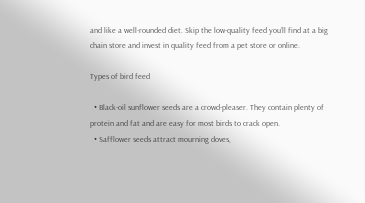and like a well-rounded diet. Skip the low-quality feed you’ll find at a big chain store and invest in quality feed from a pet store or online.

Types of bird feed

  • Black-oil sunflower seeds are a crowd-pleaser. They contain plenty of protein and fat and are easy for most birds to crack open.
  • Safflower seeds attract mourning doves,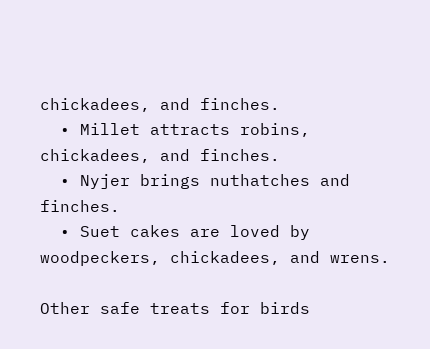chickadees, and finches.
  • Millet attracts robins, chickadees, and finches.
  • Nyjer brings nuthatches and finches.
  • Suet cakes are loved by woodpeckers, chickadees, and wrens.

Other safe treats for birds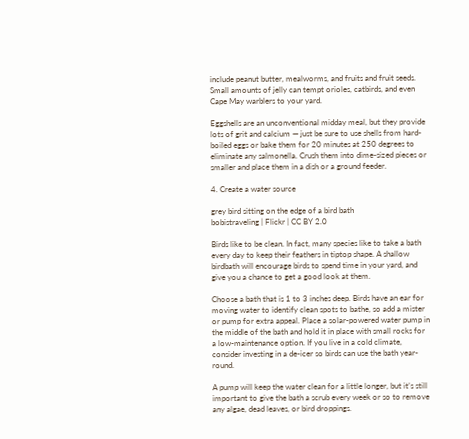include peanut butter, mealworms, and fruits and fruit seeds. Small amounts of jelly can tempt orioles, catbirds, and even Cape May warblers to your yard.

Eggshells are an unconventional midday meal, but they provide lots of grit and calcium — just be sure to use shells from hard-boiled eggs or bake them for 20 minutes at 250 degrees to eliminate any salmonella. Crush them into dime-sized pieces or smaller and place them in a dish or a ground feeder.

4. Create a water source

grey bird sitting on the edge of a bird bath
bobistraveling | Flickr | CC BY 2.0

Birds like to be clean. In fact, many species like to take a bath every day to keep their feathers in tiptop shape. A shallow birdbath will encourage birds to spend time in your yard, and give you a chance to get a good look at them.

Choose a bath that is 1 to 3 inches deep. Birds have an ear for moving water to identify clean spots to bathe, so add a mister or pump for extra appeal. Place a solar-powered water pump in the middle of the bath and hold it in place with small rocks for a low-maintenance option. If you live in a cold climate, consider investing in a de-icer so birds can use the bath year-round.

A pump will keep the water clean for a little longer, but it’s still important to give the bath a scrub every week or so to remove any algae, dead leaves, or bird droppings.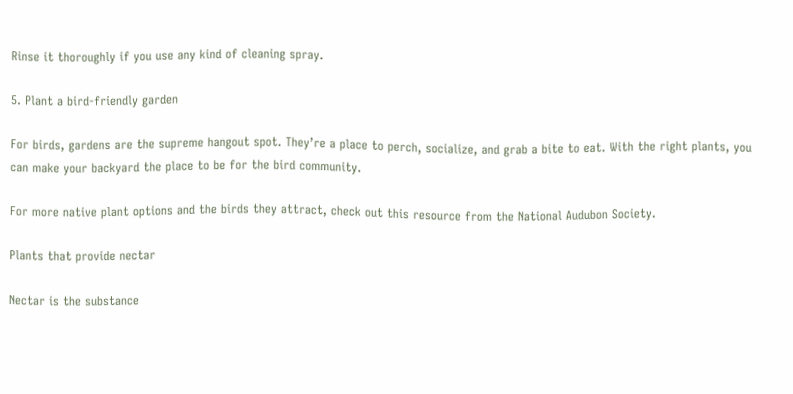Rinse it thoroughly if you use any kind of cleaning spray.

5. Plant a bird-friendly garden

For birds, gardens are the supreme hangout spot. They’re a place to perch, socialize, and grab a bite to eat. With the right plants, you can make your backyard the place to be for the bird community.

For more native plant options and the birds they attract, check out this resource from the National Audubon Society.

Plants that provide nectar

Nectar is the substance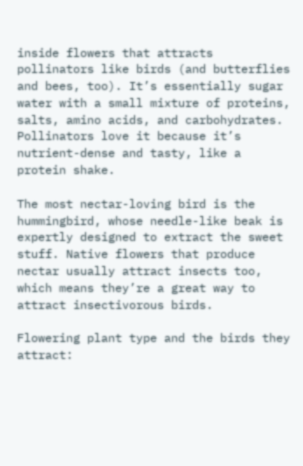inside flowers that attracts pollinators like birds (and butterflies and bees, too). It’s essentially sugar water with a small mixture of proteins, salts, amino acids, and carbohydrates. Pollinators love it because it’s nutrient-dense and tasty, like a protein shake.

The most nectar-loving bird is the hummingbird, whose needle-like beak is expertly designed to extract the sweet stuff. Native flowers that produce nectar usually attract insects too, which means they’re a great way to attract insectivorous birds.

Flowering plant type and the birds they attract: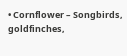• Cornflower – Songbirds, goldfinches,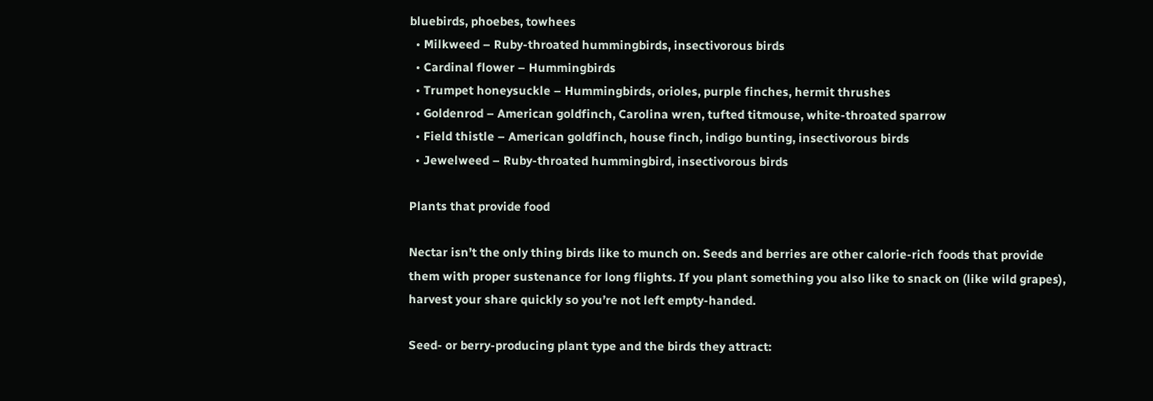bluebirds, phoebes, towhees
  • Milkweed – Ruby-throated hummingbirds, insectivorous birds
  • Cardinal flower – Hummingbirds
  • Trumpet honeysuckle – Hummingbirds, orioles, purple finches, hermit thrushes
  • Goldenrod – American goldfinch, Carolina wren, tufted titmouse, white-throated sparrow
  • Field thistle – American goldfinch, house finch, indigo bunting, insectivorous birds
  • Jewelweed – Ruby-throated hummingbird, insectivorous birds

Plants that provide food

Nectar isn’t the only thing birds like to munch on. Seeds and berries are other calorie-rich foods that provide them with proper sustenance for long flights. If you plant something you also like to snack on (like wild grapes), harvest your share quickly so you’re not left empty-handed.

Seed- or berry-producing plant type and the birds they attract: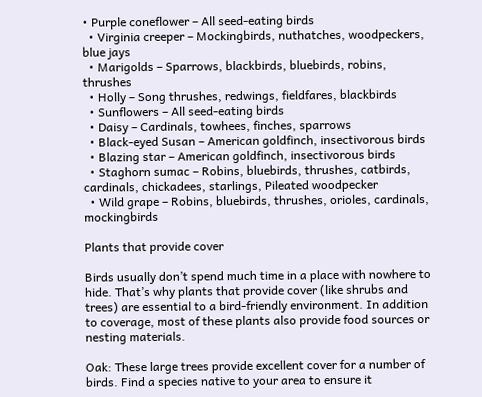• Purple coneflower – All seed-eating birds
  • Virginia creeper – Mockingbirds, nuthatches, woodpeckers, blue jays
  • Marigolds – Sparrows, blackbirds, bluebirds, robins, thrushes
  • Holly – Song thrushes, redwings, fieldfares, blackbirds
  • Sunflowers – All seed-eating birds
  • Daisy – Cardinals, towhees, finches, sparrows
  • Black-eyed Susan – American goldfinch, insectivorous birds
  • Blazing star – American goldfinch, insectivorous birds
  • Staghorn sumac – Robins, bluebirds, thrushes, catbirds, cardinals, chickadees, starlings, Pileated woodpecker
  • Wild grape – Robins, bluebirds, thrushes, orioles, cardinals, mockingbirds

Plants that provide cover

Birds usually don’t spend much time in a place with nowhere to hide. That’s why plants that provide cover (like shrubs and trees) are essential to a bird-friendly environment. In addition to coverage, most of these plants also provide food sources or nesting materials.

Oak: These large trees provide excellent cover for a number of birds. Find a species native to your area to ensure it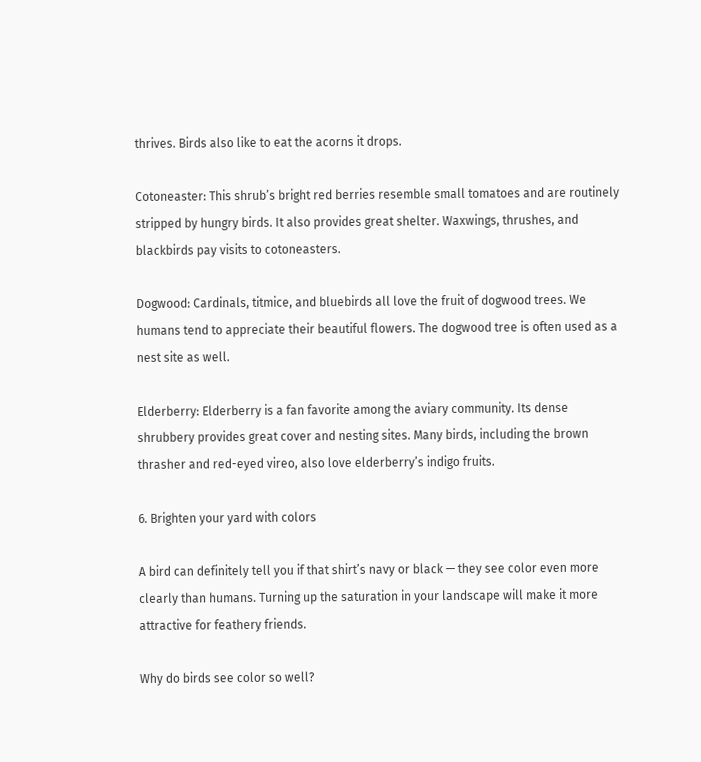thrives. Birds also like to eat the acorns it drops.

Cotoneaster: This shrub’s bright red berries resemble small tomatoes and are routinely stripped by hungry birds. It also provides great shelter. Waxwings, thrushes, and blackbirds pay visits to cotoneasters.

Dogwood: Cardinals, titmice, and bluebirds all love the fruit of dogwood trees. We humans tend to appreciate their beautiful flowers. The dogwood tree is often used as a nest site as well.

Elderberry: Elderberry is a fan favorite among the aviary community. Its dense shrubbery provides great cover and nesting sites. Many birds, including the brown thrasher and red-eyed vireo, also love elderberry’s indigo fruits.

6. Brighten your yard with colors

A bird can definitely tell you if that shirt’s navy or black — they see color even more clearly than humans. Turning up the saturation in your landscape will make it more attractive for feathery friends.

Why do birds see color so well?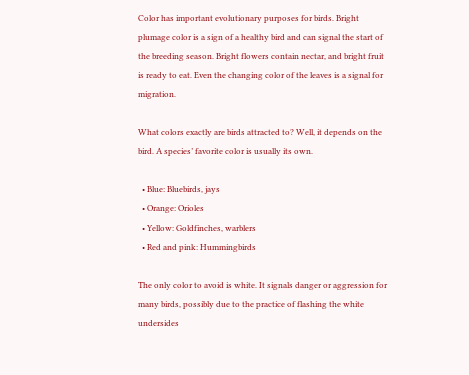Color has important evolutionary purposes for birds. Bright plumage color is a sign of a healthy bird and can signal the start of the breeding season. Bright flowers contain nectar, and bright fruit is ready to eat. Even the changing color of the leaves is a signal for migration.

What colors exactly are birds attracted to? Well, it depends on the bird. A species’ favorite color is usually its own.

  • Blue: Bluebirds, jays
  • Orange: Orioles
  • Yellow: Goldfinches, warblers
  • Red and pink: Hummingbirds

The only color to avoid is white. It signals danger or aggression for many birds, possibly due to the practice of flashing the white undersides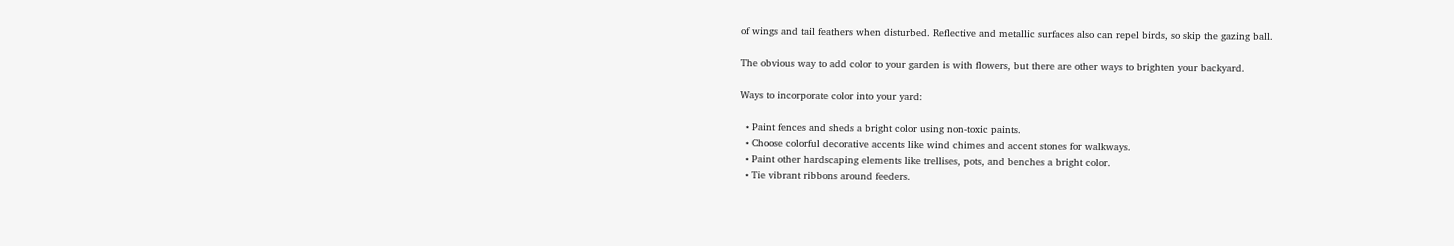of wings and tail feathers when disturbed. Reflective and metallic surfaces also can repel birds, so skip the gazing ball.

The obvious way to add color to your garden is with flowers, but there are other ways to brighten your backyard.

Ways to incorporate color into your yard:

  • Paint fences and sheds a bright color using non-toxic paints.
  • Choose colorful decorative accents like wind chimes and accent stones for walkways.
  • Paint other hardscaping elements like trellises, pots, and benches a bright color.
  • Tie vibrant ribbons around feeders.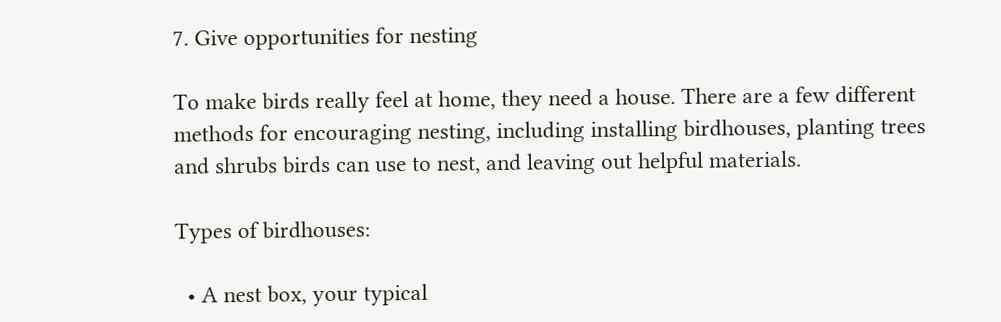7. Give opportunities for nesting

To make birds really feel at home, they need a house. There are a few different methods for encouraging nesting, including installing birdhouses, planting trees and shrubs birds can use to nest, and leaving out helpful materials.

Types of birdhouses:

  • A nest box, your typical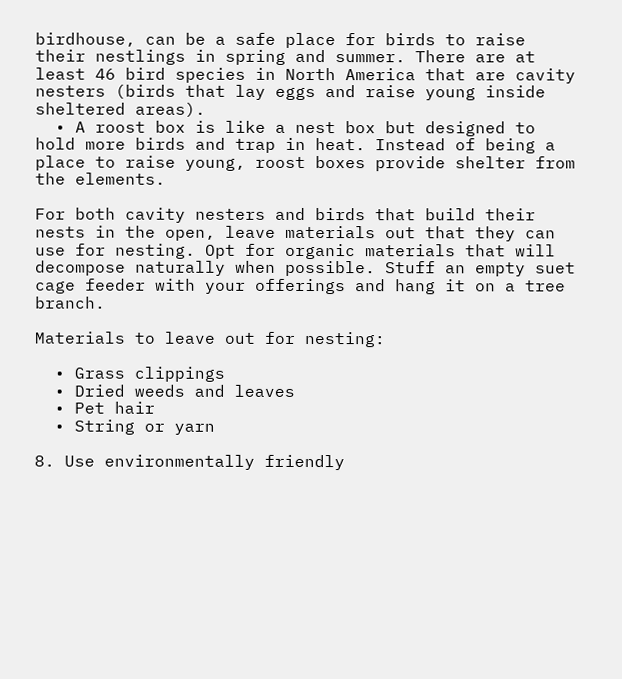birdhouse, can be a safe place for birds to raise their nestlings in spring and summer. There are at least 46 bird species in North America that are cavity nesters (birds that lay eggs and raise young inside sheltered areas).
  • A roost box is like a nest box but designed to hold more birds and trap in heat. Instead of being a place to raise young, roost boxes provide shelter from the elements.

For both cavity nesters and birds that build their nests in the open, leave materials out that they can use for nesting. Opt for organic materials that will decompose naturally when possible. Stuff an empty suet cage feeder with your offerings and hang it on a tree branch.

Materials to leave out for nesting:

  • Grass clippings
  • Dried weeds and leaves
  • Pet hair
  • String or yarn

8. Use environmentally friendly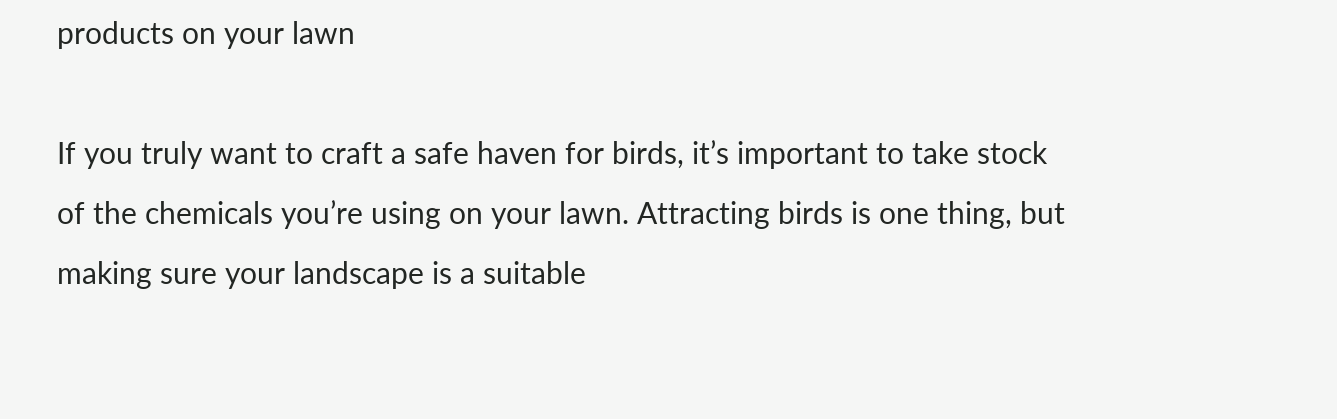products on your lawn

If you truly want to craft a safe haven for birds, it’s important to take stock of the chemicals you’re using on your lawn. Attracting birds is one thing, but making sure your landscape is a suitable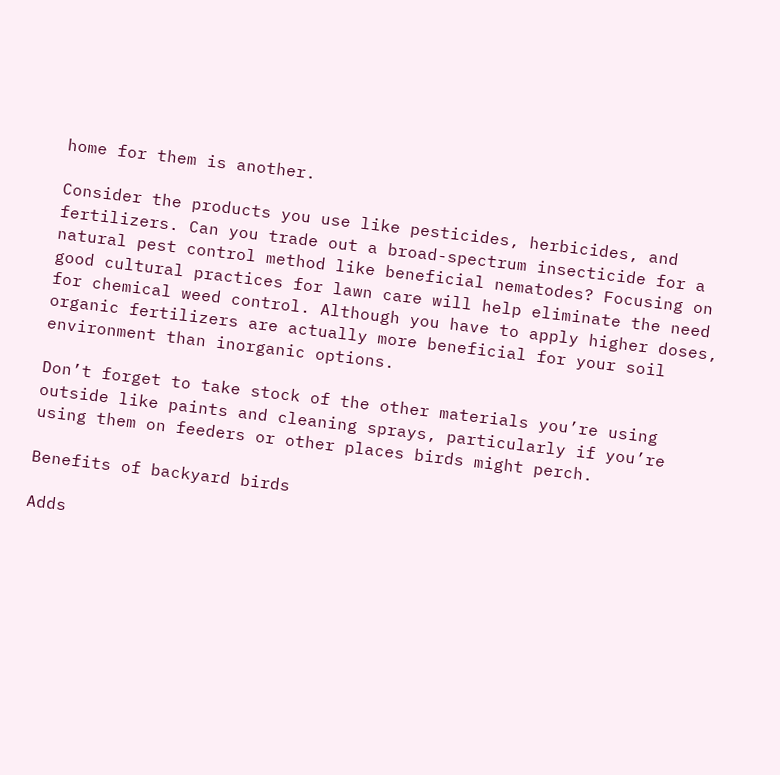home for them is another.

Consider the products you use like pesticides, herbicides, and fertilizers. Can you trade out a broad-spectrum insecticide for a natural pest control method like beneficial nematodes? Focusing on good cultural practices for lawn care will help eliminate the need for chemical weed control. Although you have to apply higher doses, organic fertilizers are actually more beneficial for your soil environment than inorganic options.

Don’t forget to take stock of the other materials you’re using outside like paints and cleaning sprays, particularly if you’re using them on feeders or other places birds might perch.

Benefits of backyard birds

Adds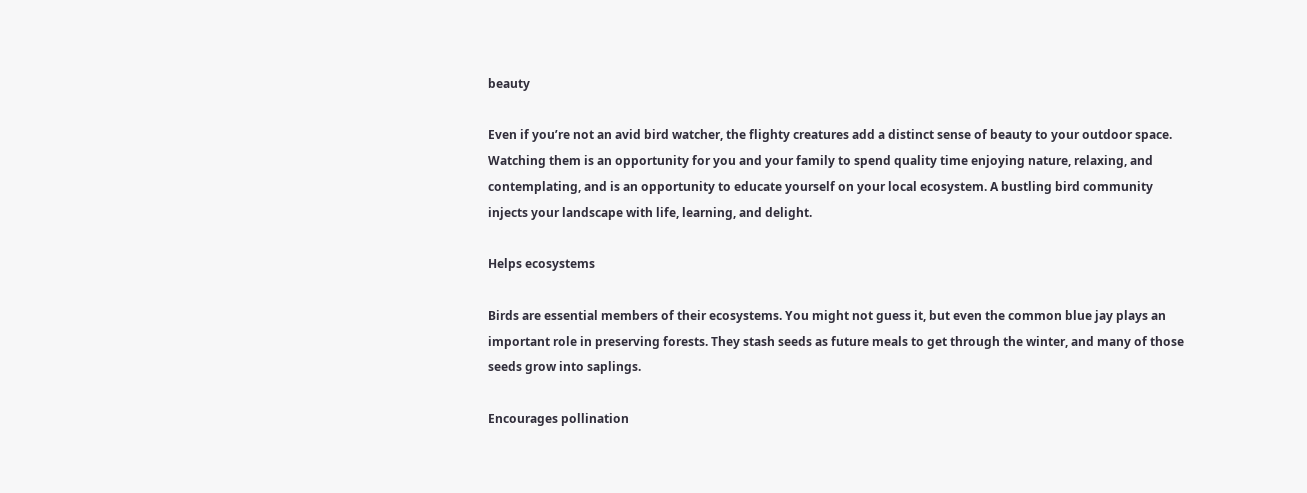beauty

Even if you’re not an avid bird watcher, the flighty creatures add a distinct sense of beauty to your outdoor space. Watching them is an opportunity for you and your family to spend quality time enjoying nature, relaxing, and contemplating, and is an opportunity to educate yourself on your local ecosystem. A bustling bird community injects your landscape with life, learning, and delight.

Helps ecosystems

Birds are essential members of their ecosystems. You might not guess it, but even the common blue jay plays an important role in preserving forests. They stash seeds as future meals to get through the winter, and many of those seeds grow into saplings.

Encourages pollination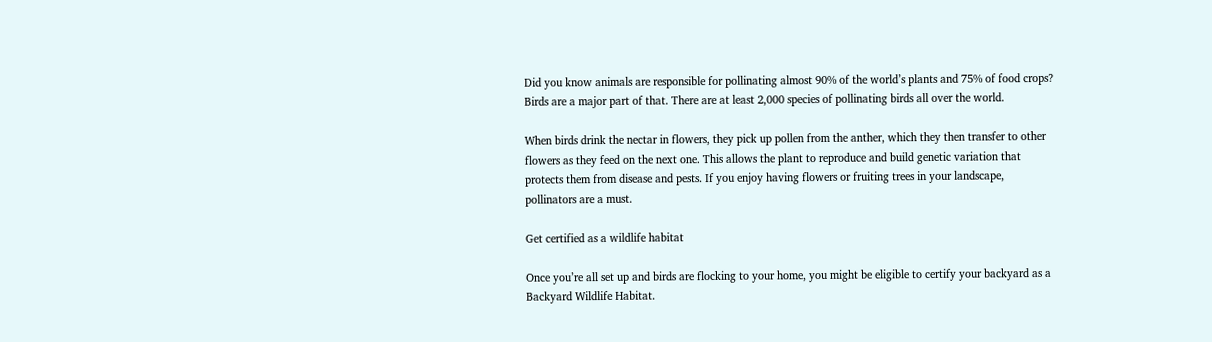Did you know animals are responsible for pollinating almost 90% of the world’s plants and 75% of food crops? Birds are a major part of that. There are at least 2,000 species of pollinating birds all over the world.

When birds drink the nectar in flowers, they pick up pollen from the anther, which they then transfer to other flowers as they feed on the next one. This allows the plant to reproduce and build genetic variation that protects them from disease and pests. If you enjoy having flowers or fruiting trees in your landscape, pollinators are a must.

Get certified as a wildlife habitat

Once you’re all set up and birds are flocking to your home, you might be eligible to certify your backyard as a Backyard Wildlife Habitat.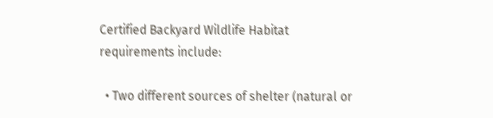Certified Backyard Wildlife Habitat requirements include:

  • Two different sources of shelter (natural or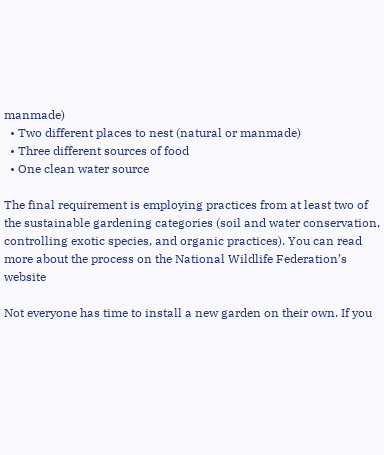manmade)
  • Two different places to nest (natural or manmade)
  • Three different sources of food
  • One clean water source

The final requirement is employing practices from at least two of the sustainable gardening categories (soil and water conservation, controlling exotic species, and organic practices). You can read more about the process on the National Wildlife Federation’s website

Not everyone has time to install a new garden on their own. If you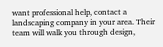want professional help, contact a landscaping company in your area. Their team will walk you through design,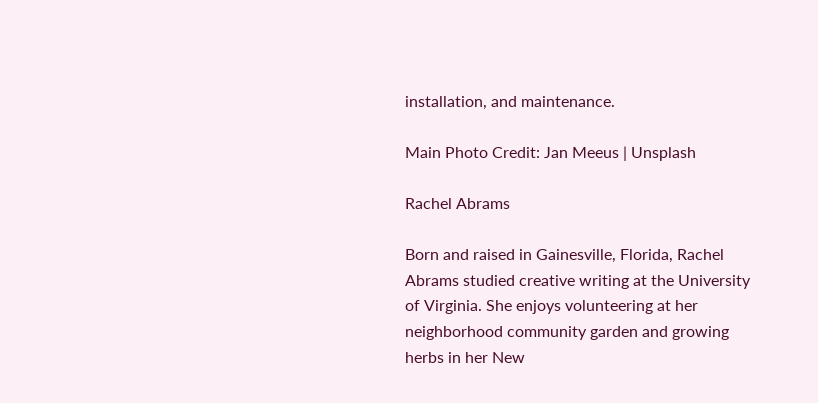installation, and maintenance.

Main Photo Credit: Jan Meeus | Unsplash

Rachel Abrams

Born and raised in Gainesville, Florida, Rachel Abrams studied creative writing at the University of Virginia. She enjoys volunteering at her neighborhood community garden and growing herbs in her New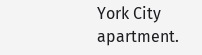York City apartment.